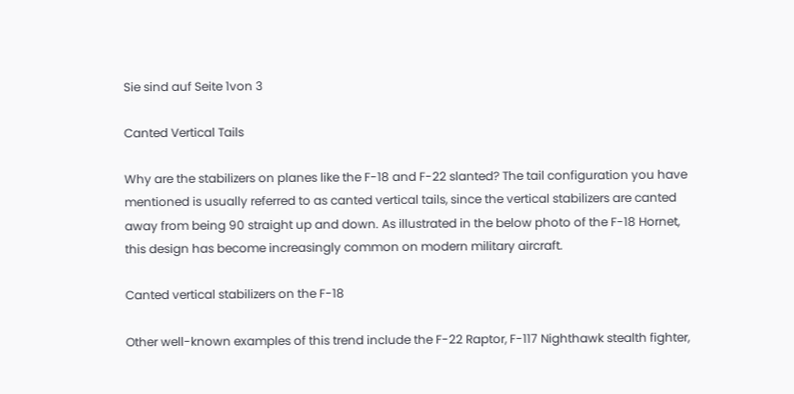Sie sind auf Seite 1von 3

Canted Vertical Tails

Why are the stabilizers on planes like the F-18 and F-22 slanted? The tail configuration you have mentioned is usually referred to as canted vertical tails, since the vertical stabilizers are canted away from being 90 straight up and down. As illustrated in the below photo of the F-18 Hornet, this design has become increasingly common on modern military aircraft.

Canted vertical stabilizers on the F-18

Other well-known examples of this trend include the F-22 Raptor, F-117 Nighthawk stealth fighter,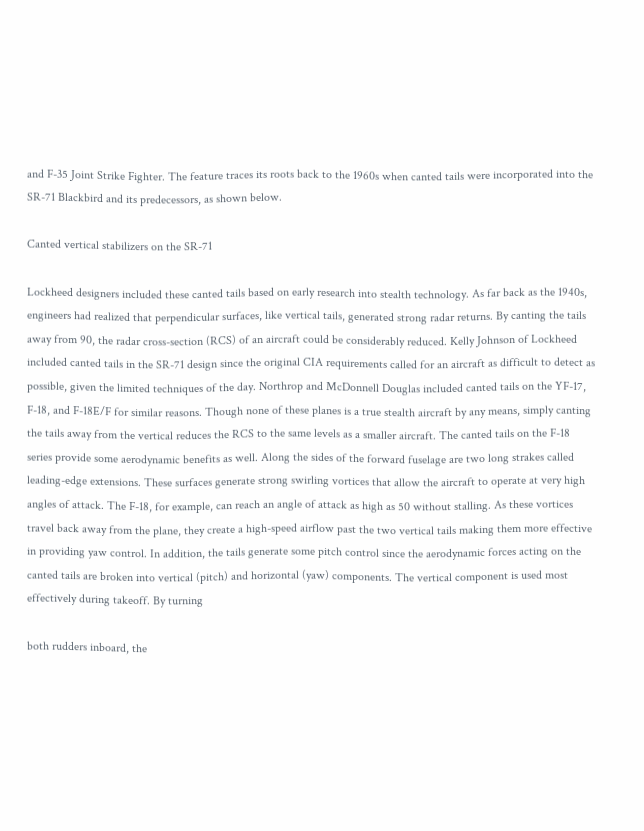and F-35 Joint Strike Fighter. The feature traces its roots back to the 1960s when canted tails were incorporated into the SR-71 Blackbird and its predecessors, as shown below.

Canted vertical stabilizers on the SR-71

Lockheed designers included these canted tails based on early research into stealth technology. As far back as the 1940s, engineers had realized that perpendicular surfaces, like vertical tails, generated strong radar returns. By canting the tails away from 90, the radar cross-section (RCS) of an aircraft could be considerably reduced. Kelly Johnson of Lockheed included canted tails in the SR-71 design since the original CIA requirements called for an aircraft as difficult to detect as possible, given the limited techniques of the day. Northrop and McDonnell Douglas included canted tails on the YF-17, F-18, and F-18E/F for similar reasons. Though none of these planes is a true stealth aircraft by any means, simply canting the tails away from the vertical reduces the RCS to the same levels as a smaller aircraft. The canted tails on the F-18 series provide some aerodynamic benefits as well. Along the sides of the forward fuselage are two long strakes called leading-edge extensions. These surfaces generate strong swirling vortices that allow the aircraft to operate at very high angles of attack. The F-18, for example, can reach an angle of attack as high as 50 without stalling. As these vortices travel back away from the plane, they create a high-speed airflow past the two vertical tails making them more effective in providing yaw control. In addition, the tails generate some pitch control since the aerodynamic forces acting on the canted tails are broken into vertical (pitch) and horizontal (yaw) components. The vertical component is used most effectively during takeoff. By turning

both rudders inboard, the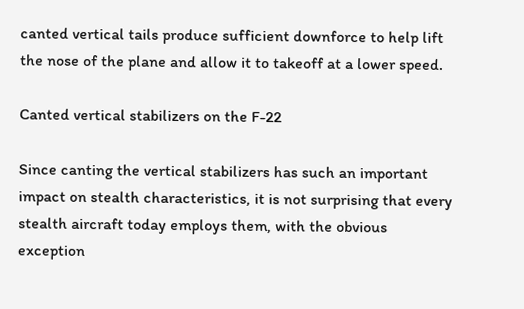canted vertical tails produce sufficient downforce to help lift the nose of the plane and allow it to takeoff at a lower speed.

Canted vertical stabilizers on the F-22

Since canting the vertical stabilizers has such an important impact on stealth characteristics, it is not surprising that every stealth aircraft today employs them, with the obvious exception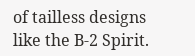of tailless designs like the B-2 Spirit.